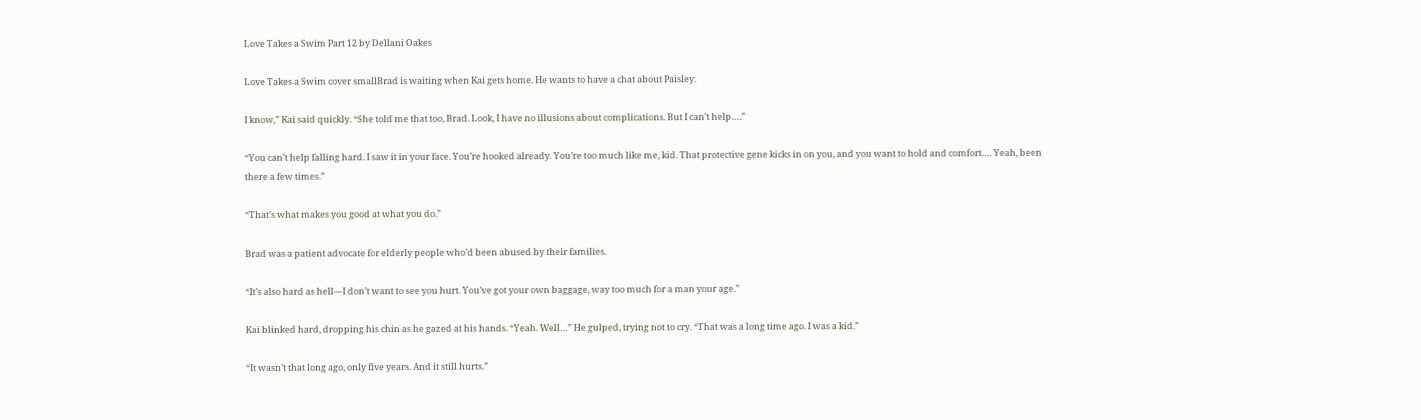Love Takes a Swim Part 12 by Dellani Oakes

Love Takes a Swim cover smallBrad is waiting when Kai gets home. He wants to have a chat about Paisley.

I know,” Kai said quickly. “She told me that too, Brad. Look, I have no illusions about complications. But I can’t help….”

“You can’t help falling hard. I saw it in your face. You’re hooked already. You’re too much like me, kid. That protective gene kicks in on you, and you want to hold and comfort…. Yeah, been there a few times.”

“That’s what makes you good at what you do.”

Brad was a patient advocate for elderly people who’d been abused by their families.

“It’s also hard as hell—I don’t want to see you hurt. You’ve got your own baggage, way too much for a man your age.”

Kai blinked hard, dropping his chin as he gazed at his hands. “Yeah. Well…” He gulped, trying not to cry. “That was a long time ago. I was a kid.”

“It wasn’t that long ago, only five years. And it still hurts.”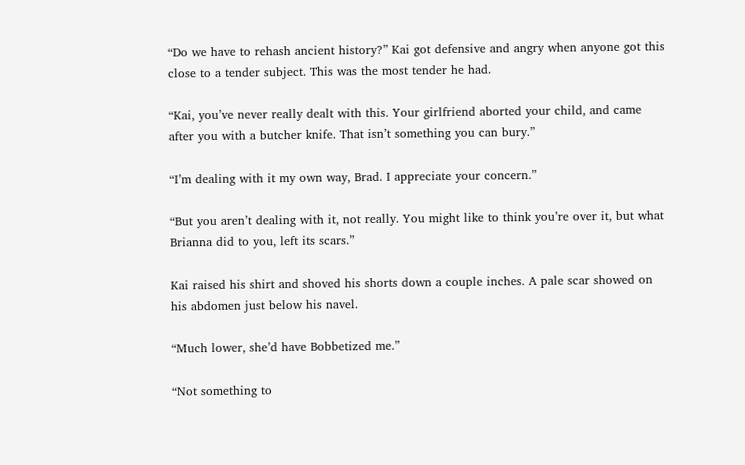“Do we have to rehash ancient history?” Kai got defensive and angry when anyone got this close to a tender subject. This was the most tender he had.

“Kai, you’ve never really dealt with this. Your girlfriend aborted your child, and came after you with a butcher knife. That isn’t something you can bury.”

“I’m dealing with it my own way, Brad. I appreciate your concern.”

“But you aren’t dealing with it, not really. You might like to think you’re over it, but what Brianna did to you, left its scars.”

Kai raised his shirt and shoved his shorts down a couple inches. A pale scar showed on his abdomen just below his navel.

“Much lower, she’d have Bobbetized me.”

“Not something to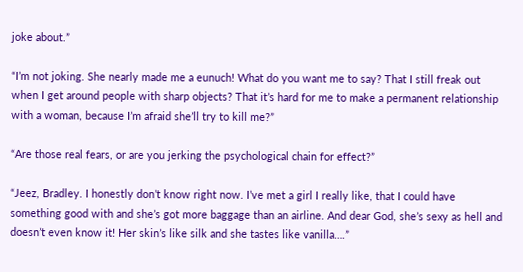joke about.”

“I’m not joking. She nearly made me a eunuch! What do you want me to say? That I still freak out when I get around people with sharp objects? That it’s hard for me to make a permanent relationship with a woman, because I’m afraid she’ll try to kill me?”

“Are those real fears, or are you jerking the psychological chain for effect?”

“Jeez, Bradley. I honestly don’t know right now. I’ve met a girl I really like, that I could have something good with and she’s got more baggage than an airline. And dear God, she’s sexy as hell and doesn’t even know it! Her skin’s like silk and she tastes like vanilla….”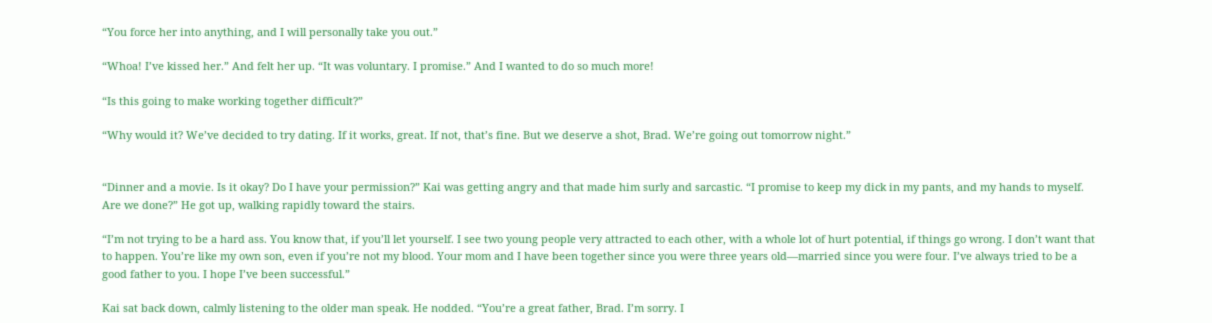“You force her into anything, and I will personally take you out.”

“Whoa! I’ve kissed her.” And felt her up. “It was voluntary. I promise.” And I wanted to do so much more!

“Is this going to make working together difficult?”

“Why would it? We’ve decided to try dating. If it works, great. If not, that’s fine. But we deserve a shot, Brad. We’re going out tomorrow night.”


“Dinner and a movie. Is it okay? Do I have your permission?” Kai was getting angry and that made him surly and sarcastic. “I promise to keep my dick in my pants, and my hands to myself. Are we done?” He got up, walking rapidly toward the stairs.

“I’m not trying to be a hard ass. You know that, if you’ll let yourself. I see two young people very attracted to each other, with a whole lot of hurt potential, if things go wrong. I don’t want that to happen. You’re like my own son, even if you’re not my blood. Your mom and I have been together since you were three years old—married since you were four. I’ve always tried to be a good father to you. I hope I’ve been successful.”

Kai sat back down, calmly listening to the older man speak. He nodded. “You’re a great father, Brad. I’m sorry. I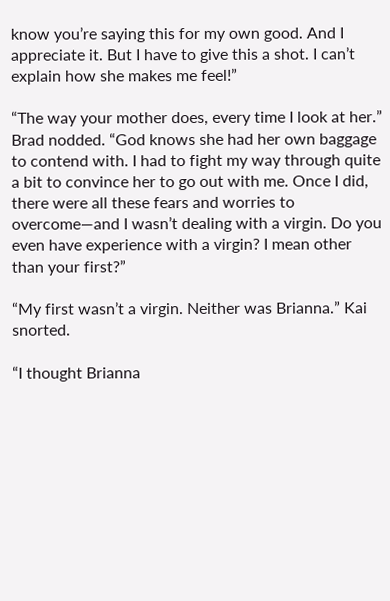know you’re saying this for my own good. And I appreciate it. But I have to give this a shot. I can’t explain how she makes me feel!”

“The way your mother does, every time I look at her.” Brad nodded. “God knows she had her own baggage to contend with. I had to fight my way through quite a bit to convince her to go out with me. Once I did, there were all these fears and worries to overcome—and I wasn’t dealing with a virgin. Do you even have experience with a virgin? I mean other than your first?”

“My first wasn’t a virgin. Neither was Brianna.” Kai snorted.

“I thought Brianna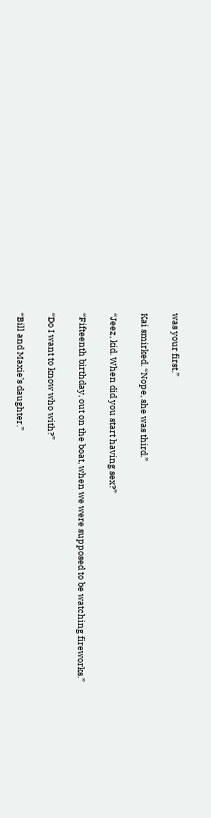was your first.”

Kai smirked. “Nope, she was third.”

“Jeez, kid. When did you start having sex?”

“Fifteenth birthday, out on the boat, when we were supposed to be watching fireworks.”

“Do I want to know who with?”

“Bill and Maxie’s daughter.”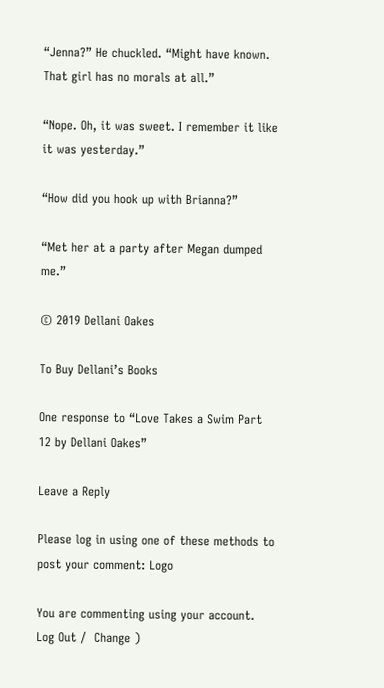“Jenna?” He chuckled. “Might have known. That girl has no morals at all.”

“Nope. Oh, it was sweet. I remember it like it was yesterday.”

“How did you hook up with Brianna?”

“Met her at a party after Megan dumped me.”

© 2019 Dellani Oakes

To Buy Dellani’s Books

One response to “Love Takes a Swim Part 12 by Dellani Oakes”

Leave a Reply

Please log in using one of these methods to post your comment: Logo

You are commenting using your account. Log Out /  Change )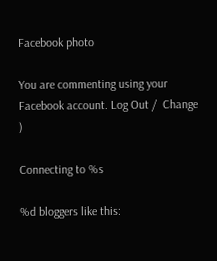Facebook photo

You are commenting using your Facebook account. Log Out /  Change )

Connecting to %s

%d bloggers like this: